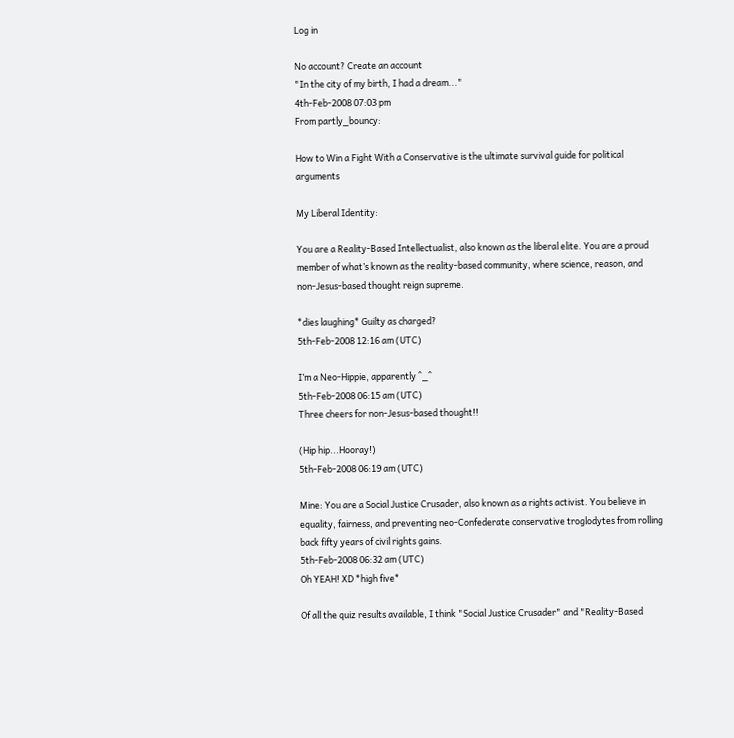Log in

No account? Create an account
"In the city of my birth, I had a dream..."
4th-Feb-2008 07:03 pm
From partly_bouncy:

How to Win a Fight With a Conservative is the ultimate survival guide for political arguments

My Liberal Identity:

You are a Reality-Based Intellectualist, also known as the liberal elite. You are a proud member of what’s known as the reality-based community, where science, reason, and non-Jesus-based thought reign supreme.

*dies laughing* Guilty as charged?
5th-Feb-2008 12:16 am (UTC)

I’m a Neo-Hippie, apparently ^_^
5th-Feb-2008 06:15 am (UTC)
Three cheers for non-Jesus-based thought!!

(Hip hip...Hooray!)
5th-Feb-2008 06:19 am (UTC)

Mine: You are a Social Justice Crusader, also known as a rights activist. You believe in equality, fairness, and preventing neo-Confederate conservative troglodytes from rolling back fifty years of civil rights gains.
5th-Feb-2008 06:32 am (UTC)
Oh YEAH! XD *high five*

Of all the quiz results available, I think "Social Justice Crusader" and "Reality-Based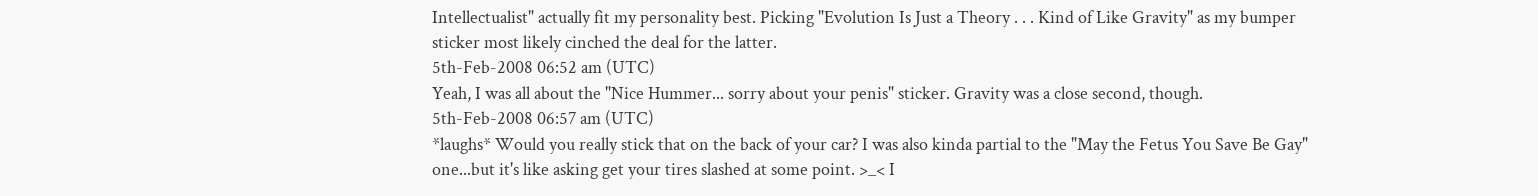Intellectualist" actually fit my personality best. Picking "Evolution Is Just a Theory . . . Kind of Like Gravity" as my bumper sticker most likely cinched the deal for the latter.
5th-Feb-2008 06:52 am (UTC)
Yeah, I was all about the "Nice Hummer... sorry about your penis" sticker. Gravity was a close second, though.
5th-Feb-2008 06:57 am (UTC)
*laughs* Would you really stick that on the back of your car? I was also kinda partial to the "May the Fetus You Save Be Gay" one...but it's like asking get your tires slashed at some point. >_< I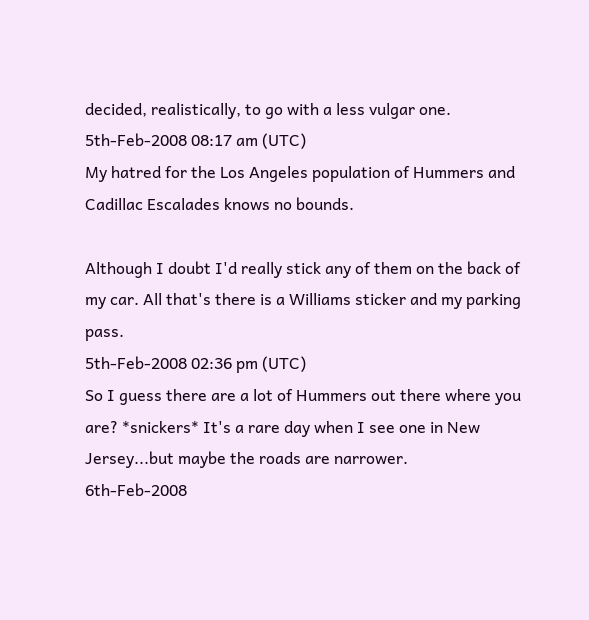decided, realistically, to go with a less vulgar one.
5th-Feb-2008 08:17 am (UTC)
My hatred for the Los Angeles population of Hummers and Cadillac Escalades knows no bounds.

Although I doubt I'd really stick any of them on the back of my car. All that's there is a Williams sticker and my parking pass.
5th-Feb-2008 02:36 pm (UTC)
So I guess there are a lot of Hummers out there where you are? *snickers* It's a rare day when I see one in New Jersey...but maybe the roads are narrower.
6th-Feb-2008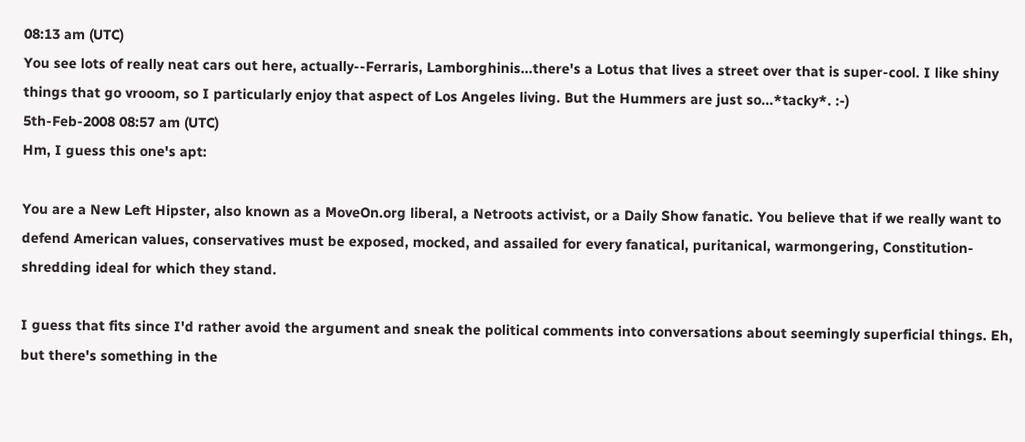08:13 am (UTC)
You see lots of really neat cars out here, actually--Ferraris, Lamborghinis...there's a Lotus that lives a street over that is super-cool. I like shiny things that go vrooom, so I particularly enjoy that aspect of Los Angeles living. But the Hummers are just so...*tacky*. :-)
5th-Feb-2008 08:57 am (UTC)
Hm, I guess this one's apt:

You are a New Left Hipster, also known as a MoveOn.org liberal, a Netroots activist, or a Daily Show fanatic. You believe that if we really want to defend American values, conservatives must be exposed, mocked, and assailed for every fanatical, puritanical, warmongering, Constitution-shredding ideal for which they stand.

I guess that fits since I'd rather avoid the argument and sneak the political comments into conversations about seemingly superficial things. Eh, but there's something in the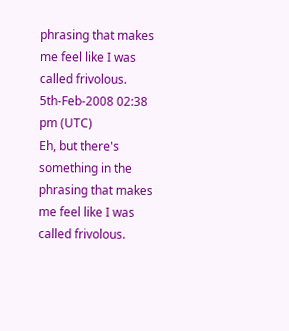phrasing that makes me feel like I was called frivolous.
5th-Feb-2008 02:38 pm (UTC)
Eh, but there's something in the phrasing that makes me feel like I was called frivolous.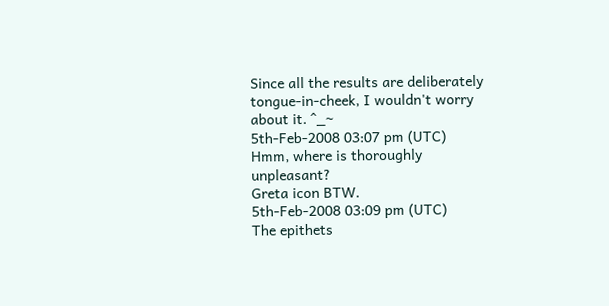Since all the results are deliberately tongue-in-cheek, I wouldn't worry about it. ^_~
5th-Feb-2008 03:07 pm (UTC)
Hmm, where is thoroughly unpleasant?
Greta icon BTW.
5th-Feb-2008 03:09 pm (UTC)
The epithets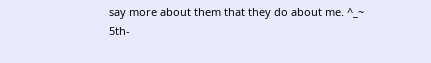say more about them that they do about me. ^_~
5th-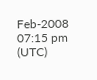Feb-2008 07:15 pm (UTC)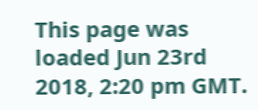This page was loaded Jun 23rd 2018, 2:20 pm GMT.